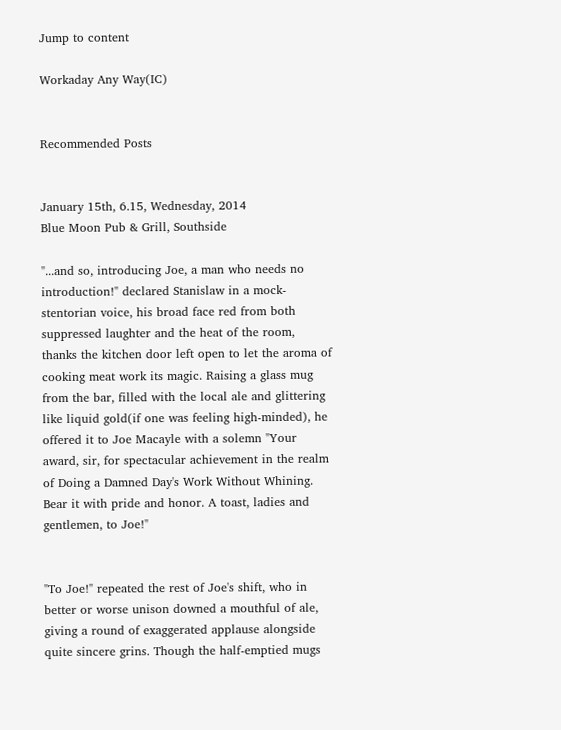Jump to content

Workaday Any Way(IC)


Recommended Posts


January 15th, 6.15, Wednesday, 2014
Blue Moon Pub & Grill, Southside

"...and so, introducing Joe, a man who needs no introduction!" declared Stanislaw in a mock-stentorian voice, his broad face red from both suppressed laughter and the heat of the room, thanks the kitchen door left open to let the aroma of cooking meat work its magic. Raising a glass mug from the bar, filled with the local ale and glittering like liquid gold(if one was feeling high-minded), he offered it to Joe Macayle with a solemn "Your award, sir, for spectacular achievement in the realm of Doing a Damned Day's Work Without Whining. Bear it with pride and honor. A toast, ladies and gentlemen, to Joe!"


"To Joe!" repeated the rest of Joe's shift, who in better or worse unison downed a mouthful of ale, giving a round of exaggerated applause alongside quite sincere grins. Though the half-emptied mugs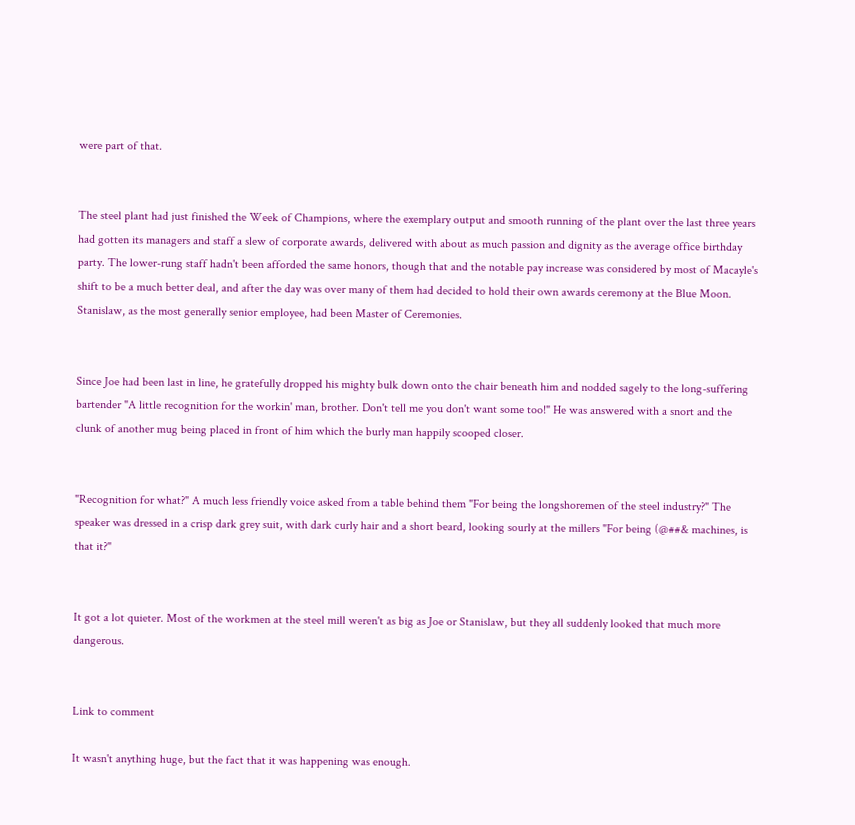were part of that.


The steel plant had just finished the Week of Champions, where the exemplary output and smooth running of the plant over the last three years had gotten its managers and staff a slew of corporate awards, delivered with about as much passion and dignity as the average office birthday party. The lower-rung staff hadn't been afforded the same honors, though that and the notable pay increase was considered by most of Macayle's shift to be a much better deal, and after the day was over many of them had decided to hold their own awards ceremony at the Blue Moon. Stanislaw, as the most generally senior employee, had been Master of Ceremonies.


Since Joe had been last in line, he gratefully dropped his mighty bulk down onto the chair beneath him and nodded sagely to the long-suffering bartender "A little recognition for the workin' man, brother. Don't tell me you don't want some too!" He was answered with a snort and the clunk of another mug being placed in front of him which the burly man happily scooped closer.


"Recognition for what?" A much less friendly voice asked from a table behind them "For being the longshoremen of the steel industry?" The speaker was dressed in a crisp dark grey suit, with dark curly hair and a short beard, looking sourly at the millers "For being (@##& machines, is that it?"


It got a lot quieter. Most of the workmen at the steel mill weren't as big as Joe or Stanislaw, but they all suddenly looked that much more dangerous.


Link to comment

It wasn't anything huge, but the fact that it was happening was enough.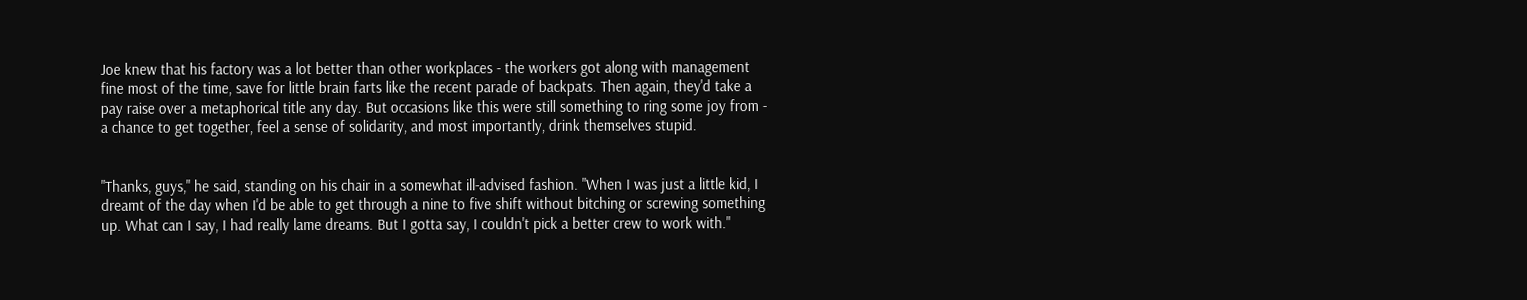Joe knew that his factory was a lot better than other workplaces - the workers got along with management fine most of the time, save for little brain farts like the recent parade of backpats. Then again, they'd take a pay raise over a metaphorical title any day. But occasions like this were still something to ring some joy from - a chance to get together, feel a sense of solidarity, and most importantly, drink themselves stupid.


"Thanks, guys," he said, standing on his chair in a somewhat ill-advised fashion. "When I was just a little kid, I dreamt of the day when I'd be able to get through a nine to five shift without bitching or screwing something up. What can I say, I had really lame dreams. But I gotta say, I couldn't pick a better crew to work with."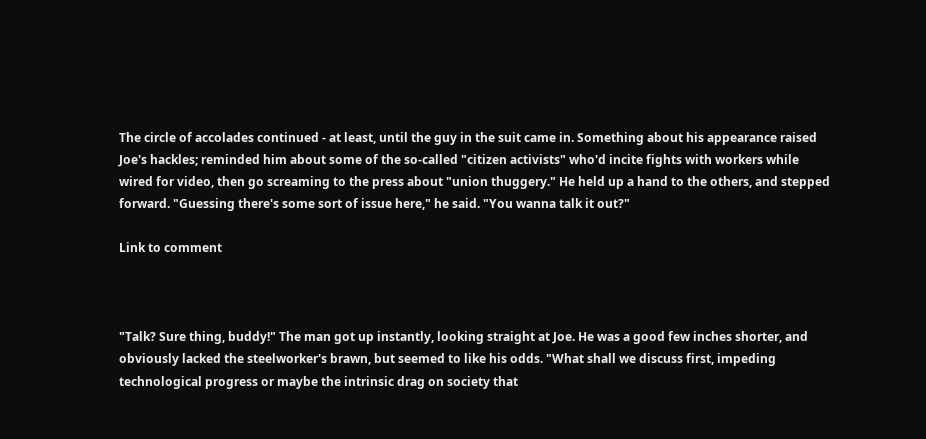The circle of accolades continued - at least, until the guy in the suit came in. Something about his appearance raised Joe's hackles; reminded him about some of the so-called "citizen activists" who'd incite fights with workers while wired for video, then go screaming to the press about "union thuggery." He held up a hand to the others, and stepped forward. "Guessing there's some sort of issue here," he said. "You wanna talk it out?"

Link to comment



"Talk? Sure thing, buddy!" The man got up instantly, looking straight at Joe. He was a good few inches shorter, and obviously lacked the steelworker's brawn, but seemed to like his odds. "What shall we discuss first, impeding technological progress or maybe the intrinsic drag on society that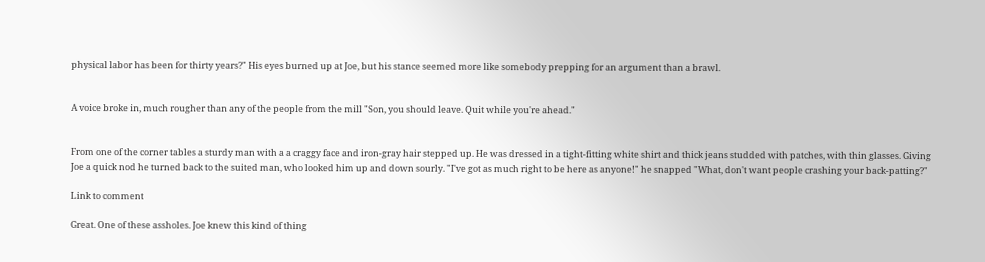physical labor has been for thirty years?" His eyes burned up at Joe, but his stance seemed more like somebody prepping for an argument than a brawl.


A voice broke in, much rougher than any of the people from the mill "Son, you should leave. Quit while you're ahead."


From one of the corner tables a sturdy man with a a craggy face and iron-gray hair stepped up. He was dressed in a tight-fitting white shirt and thick jeans studded with patches, with thin glasses. Giving Joe a quick nod he turned back to the suited man, who looked him up and down sourly. "I've got as much right to be here as anyone!" he snapped "What, don't want people crashing your back-patting?"

Link to comment

Great. One of these assholes. Joe knew this kind of thing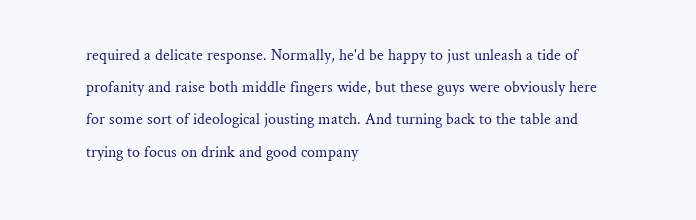required a delicate response. Normally, he'd be happy to just unleash a tide of profanity and raise both middle fingers wide, but these guys were obviously here for some sort of ideological jousting match. And turning back to the table and trying to focus on drink and good company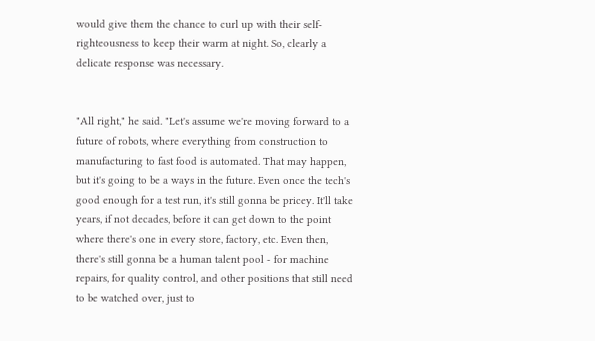would give them the chance to curl up with their self-righteousness to keep their warm at night. So, clearly a delicate response was necessary.


"All right," he said. "Let's assume we're moving forward to a future of robots, where everything from construction to manufacturing to fast food is automated. That may happen, but it's going to be a ways in the future. Even once the tech's good enough for a test run, it's still gonna be pricey. It'll take years, if not decades, before it can get down to the point where there's one in every store, factory, etc. Even then, there's still gonna be a human talent pool - for machine repairs, for quality control, and other positions that still need to be watched over, just to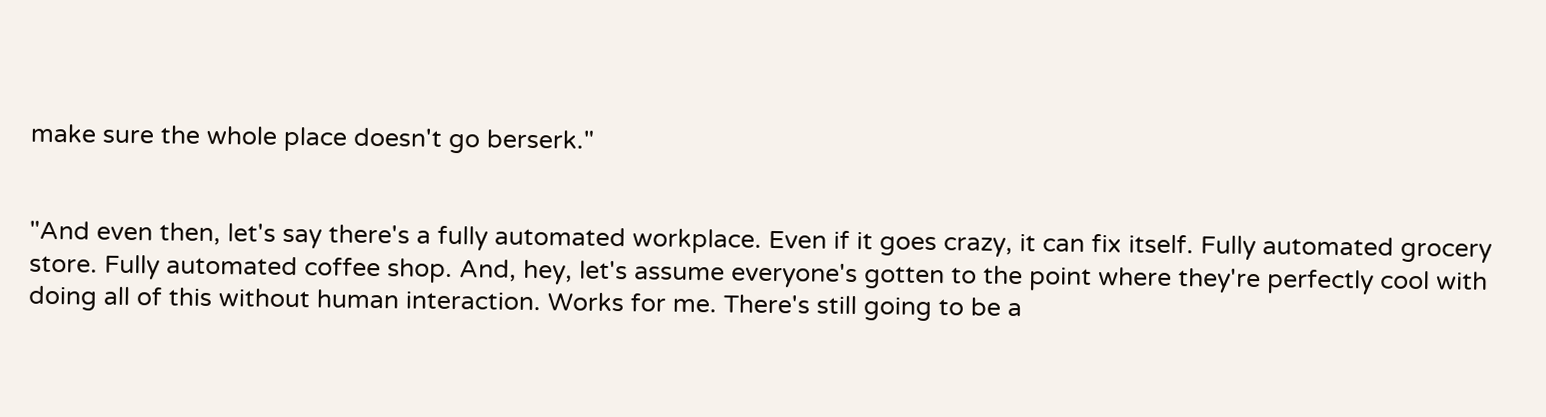make sure the whole place doesn't go berserk."


"And even then, let's say there's a fully automated workplace. Even if it goes crazy, it can fix itself. Fully automated grocery store. Fully automated coffee shop. And, hey, let's assume everyone's gotten to the point where they're perfectly cool with doing all of this without human interaction. Works for me. There's still going to be a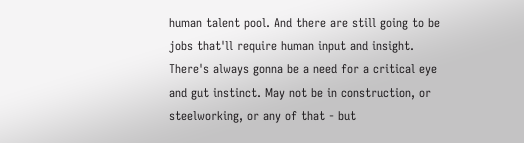human talent pool. And there are still going to be jobs that'll require human input and insight. There's always gonna be a need for a critical eye and gut instinct. May not be in construction, or steelworking, or any of that - but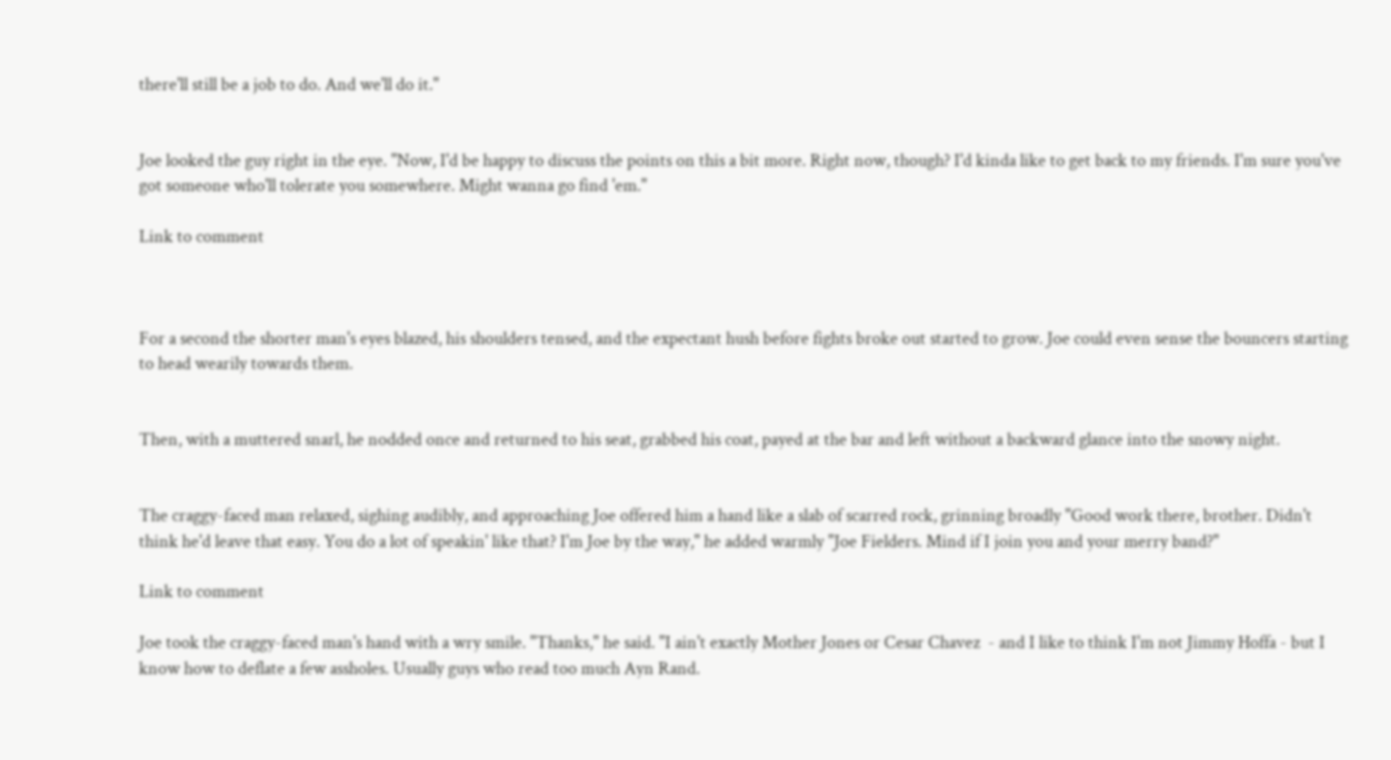there'll still be a job to do. And we'll do it."


Joe looked the guy right in the eye. "Now, I'd be happy to discuss the points on this a bit more. Right now, though? I'd kinda like to get back to my friends. I'm sure you've got someone who'll tolerate you somewhere. Might wanna go find 'em."

Link to comment



For a second the shorter man's eyes blazed, his shoulders tensed, and the expectant hush before fights broke out started to grow. Joe could even sense the bouncers starting to head wearily towards them.


Then, with a muttered snarl, he nodded once and returned to his seat, grabbed his coat, payed at the bar and left without a backward glance into the snowy night.


The craggy-faced man relaxed, sighing audibly, and approaching Joe offered him a hand like a slab of scarred rock, grinning broadly "Good work there, brother. Didn't think he'd leave that easy. You do a lot of speakin' like that? I'm Joe by the way," he added warmly "Joe Fielders. Mind if I join you and your merry band?"

Link to comment

Joe took the craggy-faced man's hand with a wry smile. "Thanks," he said. "I ain't exactly Mother Jones or Cesar Chavez  - and I like to think I'm not Jimmy Hoffa - but I know how to deflate a few assholes. Usually guys who read too much Ayn Rand.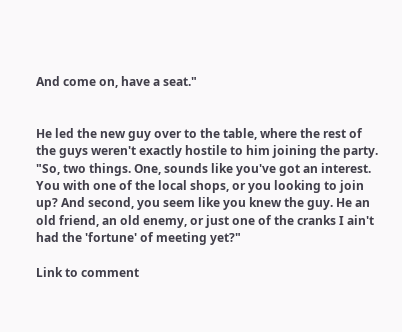And come on, have a seat."


He led the new guy over to the table, where the rest of the guys weren't exactly hostile to him joining the party. "So, two things. One, sounds like you've got an interest. You with one of the local shops, or you looking to join up? And second, you seem like you knew the guy. He an old friend, an old enemy, or just one of the cranks I ain't had the 'fortune' of meeting yet?"

Link to comment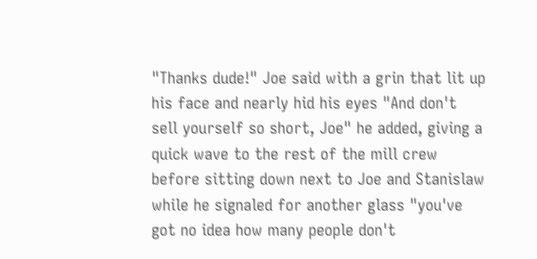"Thanks dude!" Joe said with a grin that lit up his face and nearly hid his eyes "And don't sell yourself so short, Joe" he added, giving a quick wave to the rest of the mill crew before sitting down next to Joe and Stanislaw while he signaled for another glass "you've got no idea how many people don't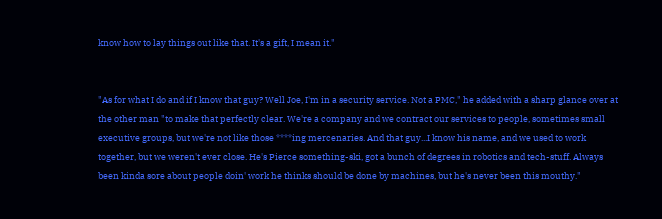know how to lay things out like that. It's a gift, I mean it."


"As for what I do and if I know that guy? Well Joe, I'm in a security service. Not a PMC," he added with a sharp glance over at the other man "to make that perfectly clear. We're a company and we contract our services to people, sometimes small executive groups, but we're not like those ****ing mercenaries. And that guy...I know his name, and we used to work together, but we weren't ever close. He's Pierce something-ski, got a bunch of degrees in robotics and tech-stuff. Always been kinda sore about people doin' work he thinks should be done by machines, but he's never been this mouthy."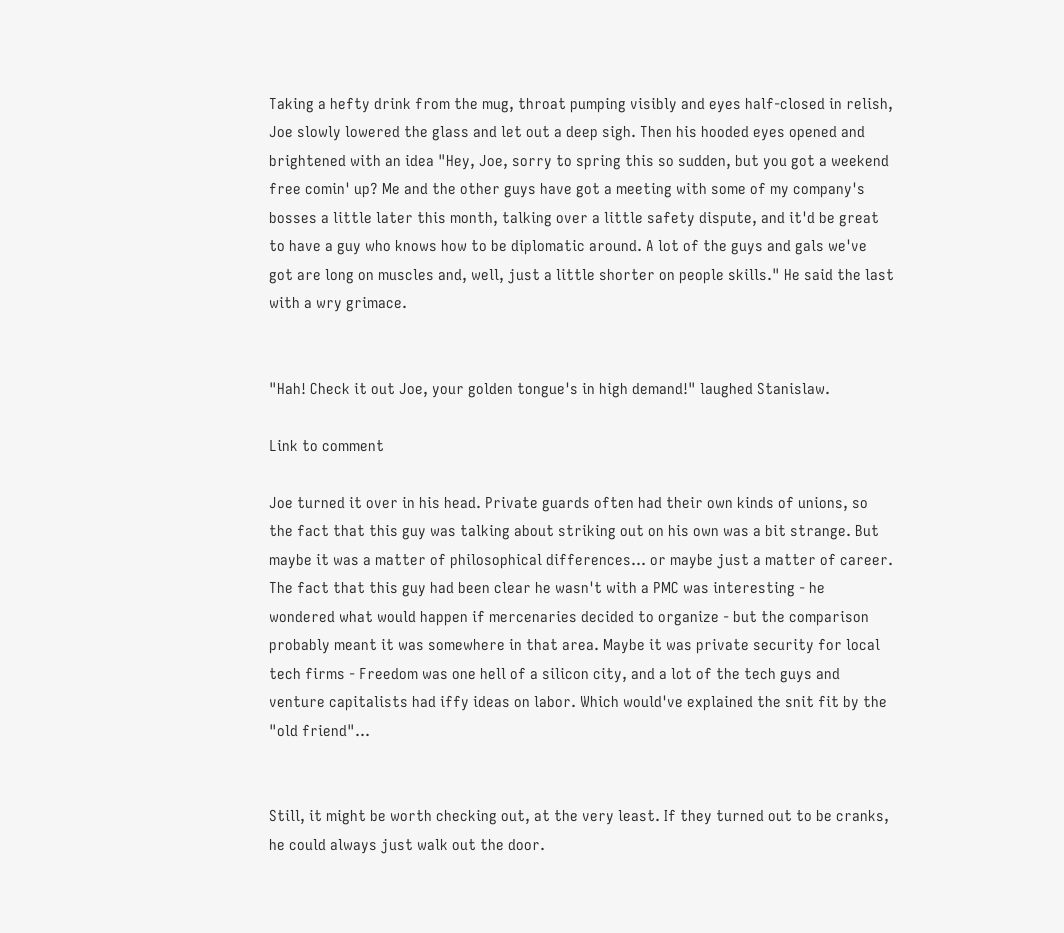Taking a hefty drink from the mug, throat pumping visibly and eyes half-closed in relish, Joe slowly lowered the glass and let out a deep sigh. Then his hooded eyes opened and brightened with an idea "Hey, Joe, sorry to spring this so sudden, but you got a weekend free comin' up? Me and the other guys have got a meeting with some of my company's bosses a little later this month, talking over a little safety dispute, and it'd be great to have a guy who knows how to be diplomatic around. A lot of the guys and gals we've got are long on muscles and, well, just a little shorter on people skills." He said the last with a wry grimace.


"Hah! Check it out Joe, your golden tongue's in high demand!" laughed Stanislaw.

Link to comment

Joe turned it over in his head. Private guards often had their own kinds of unions, so the fact that this guy was talking about striking out on his own was a bit strange. But maybe it was a matter of philosophical differences... or maybe just a matter of career. The fact that this guy had been clear he wasn't with a PMC was interesting - he wondered what would happen if mercenaries decided to organize - but the comparison probably meant it was somewhere in that area. Maybe it was private security for local tech firms - Freedom was one hell of a silicon city, and a lot of the tech guys and venture capitalists had iffy ideas on labor. Which would've explained the snit fit by the "old friend"...


Still, it might be worth checking out, at the very least. If they turned out to be cranks, he could always just walk out the door.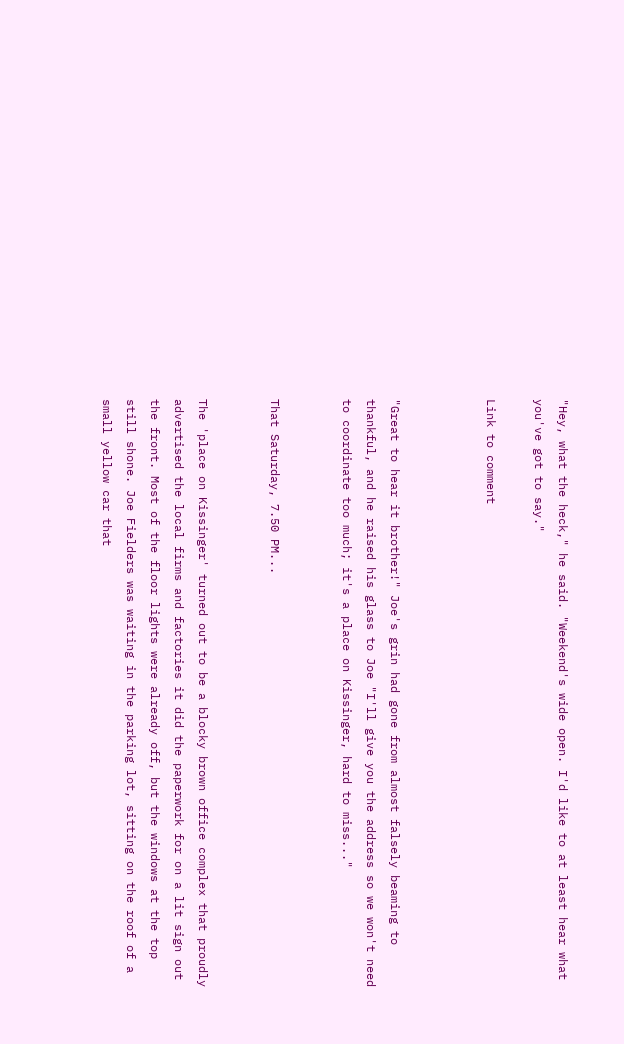"Hey, what the heck," he said. "Weekend's wide open. I'd like to at least hear what you've got to say."

Link to comment



"Great to hear it brother!" Joe's grin had gone from almost falsely beaming to thankful, and he raised his glass to Joe "I'll give you the address so we won't need to coordinate too much; it's a place on Kissinger, hard to miss..."


That Saturday, 7.50 PM...


The 'place on Kissinger' turned out to be a blocky brown office complex that proudly advertised the local firms and factories it did the paperwork for on a lit sign out the front. Most of the floor lights were already off, but the windows at the top still shone. Joe Fielders was waiting in the parking lot, sitting on the roof of a small yellow car that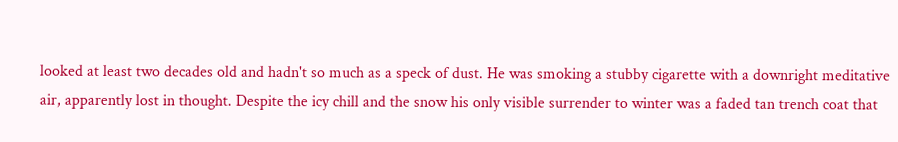looked at least two decades old and hadn't so much as a speck of dust. He was smoking a stubby cigarette with a downright meditative air, apparently lost in thought. Despite the icy chill and the snow his only visible surrender to winter was a faded tan trench coat that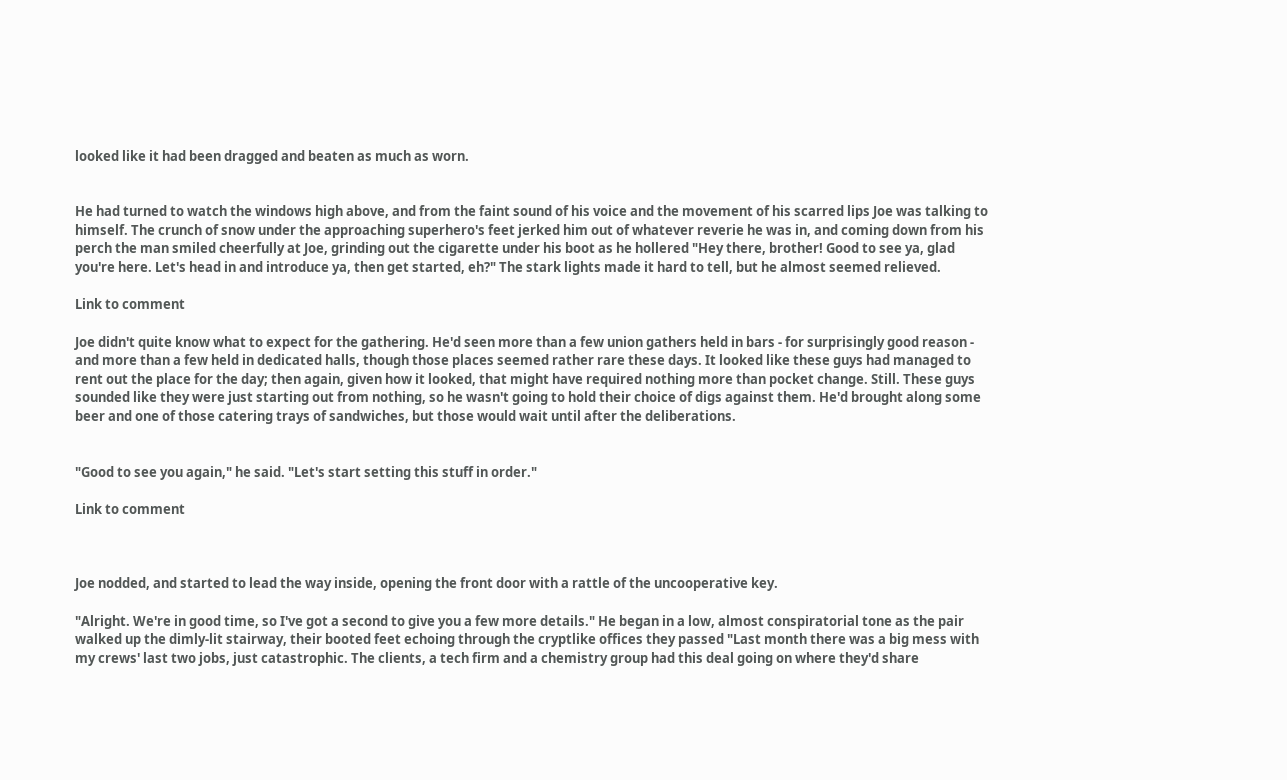looked like it had been dragged and beaten as much as worn.


He had turned to watch the windows high above, and from the faint sound of his voice and the movement of his scarred lips Joe was talking to himself. The crunch of snow under the approaching superhero's feet jerked him out of whatever reverie he was in, and coming down from his perch the man smiled cheerfully at Joe, grinding out the cigarette under his boot as he hollered "Hey there, brother! Good to see ya, glad you're here. Let's head in and introduce ya, then get started, eh?" The stark lights made it hard to tell, but he almost seemed relieved.

Link to comment

Joe didn't quite know what to expect for the gathering. He'd seen more than a few union gathers held in bars - for surprisingly good reason - and more than a few held in dedicated halls, though those places seemed rather rare these days. It looked like these guys had managed to rent out the place for the day; then again, given how it looked, that might have required nothing more than pocket change. Still. These guys sounded like they were just starting out from nothing, so he wasn't going to hold their choice of digs against them. He'd brought along some beer and one of those catering trays of sandwiches, but those would wait until after the deliberations.


"Good to see you again," he said. "Let's start setting this stuff in order."

Link to comment



Joe nodded, and started to lead the way inside, opening the front door with a rattle of the uncooperative key.

"Alright. We're in good time, so I've got a second to give you a few more details." He began in a low, almost conspiratorial tone as the pair walked up the dimly-lit stairway, their booted feet echoing through the cryptlike offices they passed "Last month there was a big mess with my crews' last two jobs, just catastrophic. The clients, a tech firm and a chemistry group had this deal going on where they'd share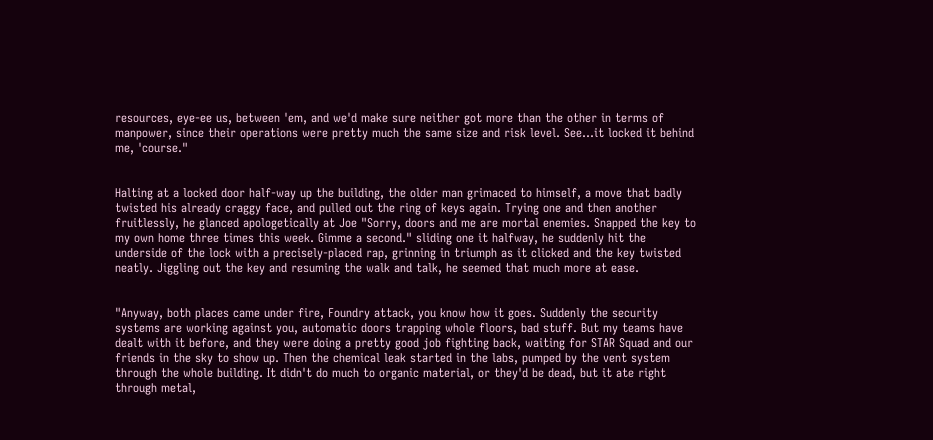resources, eye-ee us, between 'em, and we'd make sure neither got more than the other in terms of manpower, since their operations were pretty much the same size and risk level. See...it locked it behind me, 'course."


Halting at a locked door half-way up the building, the older man grimaced to himself, a move that badly twisted his already craggy face, and pulled out the ring of keys again. Trying one and then another fruitlessly, he glanced apologetically at Joe "Sorry, doors and me are mortal enemies. Snapped the key to my own home three times this week. Gimme a second." sliding one it halfway, he suddenly hit the underside of the lock with a precisely-placed rap, grinning in triumph as it clicked and the key twisted neatly. Jiggling out the key and resuming the walk and talk, he seemed that much more at ease.


"Anyway, both places came under fire, Foundry attack, you know how it goes. Suddenly the security systems are working against you, automatic doors trapping whole floors, bad stuff. But my teams have dealt with it before, and they were doing a pretty good job fighting back, waiting for STAR Squad and our friends in the sky to show up. Then the chemical leak started in the labs, pumped by the vent system through the whole building. It didn't do much to organic material, or they'd be dead, but it ate right through metal,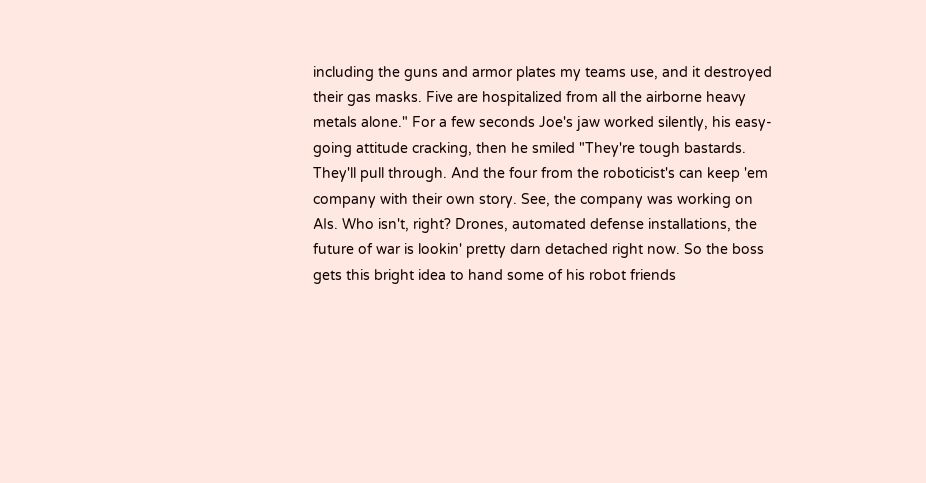including the guns and armor plates my teams use, and it destroyed their gas masks. Five are hospitalized from all the airborne heavy metals alone." For a few seconds Joe's jaw worked silently, his easy-going attitude cracking, then he smiled "They're tough bastards. They'll pull through. And the four from the roboticist's can keep 'em company with their own story. See, the company was working on AIs. Who isn't, right? Drones, automated defense installations, the future of war is lookin' pretty darn detached right now. So the boss gets this bright idea to hand some of his robot friends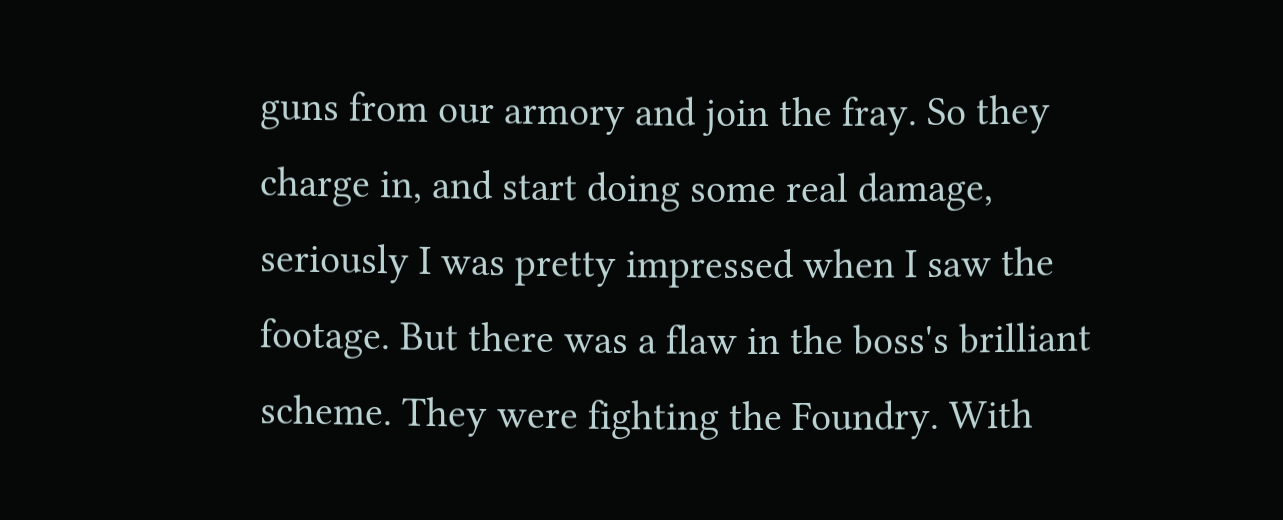guns from our armory and join the fray. So they charge in, and start doing some real damage, seriously I was pretty impressed when I saw the footage. But there was a flaw in the boss's brilliant scheme. They were fighting the Foundry. With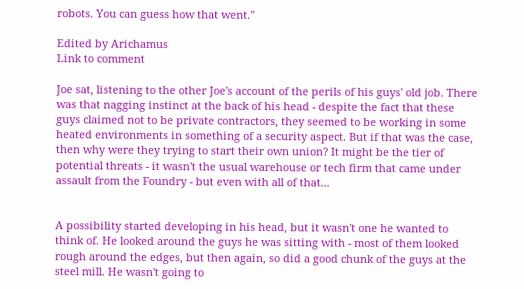robots. You can guess how that went."

Edited by Arichamus
Link to comment

Joe sat, listening to the other Joe's account of the perils of his guys' old job. There was that nagging instinct at the back of his head - despite the fact that these guys claimed not to be private contractors, they seemed to be working in some heated environments in something of a security aspect. But if that was the case, then why were they trying to start their own union? It might be the tier of potential threats - it wasn't the usual warehouse or tech firm that came under assault from the Foundry - but even with all of that...


A possibility started developing in his head, but it wasn't one he wanted to think of. He looked around the guys he was sitting with - most of them looked rough around the edges, but then again, so did a good chunk of the guys at the steel mill. He wasn't going to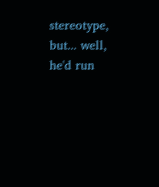stereotype, but... well, he'd run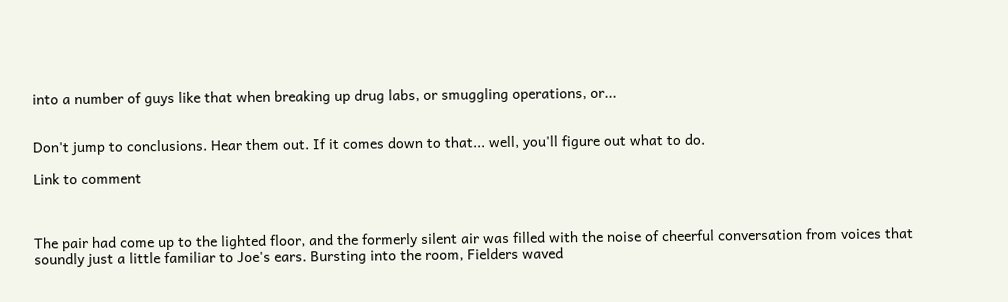into a number of guys like that when breaking up drug labs, or smuggling operations, or...


Don't jump to conclusions. Hear them out. If it comes down to that... well, you'll figure out what to do.

Link to comment



The pair had come up to the lighted floor, and the formerly silent air was filled with the noise of cheerful conversation from voices that soundly just a little familiar to Joe's ears. Bursting into the room, Fielders waved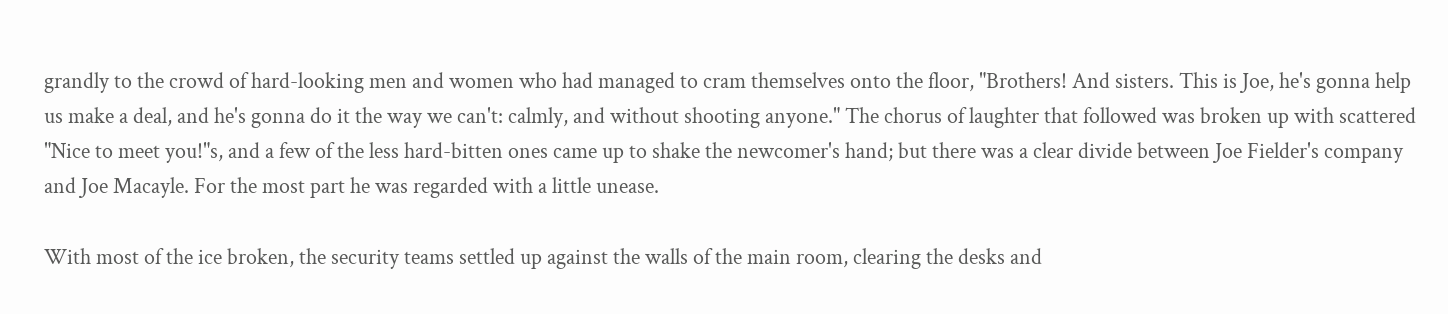grandly to the crowd of hard-looking men and women who had managed to cram themselves onto the floor, "Brothers! And sisters. This is Joe, he's gonna help us make a deal, and he's gonna do it the way we can't: calmly, and without shooting anyone." The chorus of laughter that followed was broken up with scattered "Nice to meet you!"s, and a few of the less hard-bitten ones came up to shake the newcomer's hand; but there was a clear divide between Joe Fielder's company and Joe Macayle. For the most part he was regarded with a little unease.

With most of the ice broken, the security teams settled up against the walls of the main room, clearing the desks and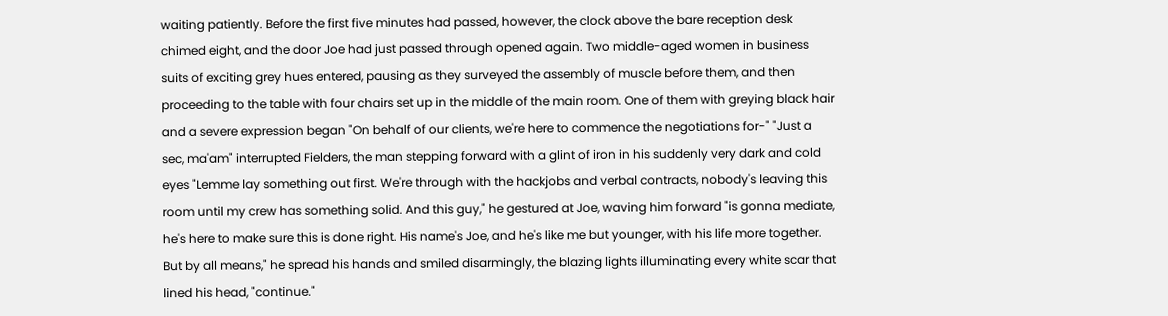waiting patiently. Before the first five minutes had passed, however, the clock above the bare reception desk chimed eight, and the door Joe had just passed through opened again. Two middle-aged women in business suits of exciting grey hues entered, pausing as they surveyed the assembly of muscle before them, and then proceeding to the table with four chairs set up in the middle of the main room. One of them with greying black hair and a severe expression began "On behalf of our clients, we're here to commence the negotiations for-" "Just a sec, ma'am" interrupted Fielders, the man stepping forward with a glint of iron in his suddenly very dark and cold eyes "Lemme lay something out first. We're through with the hackjobs and verbal contracts, nobody's leaving this room until my crew has something solid. And this guy," he gestured at Joe, waving him forward "is gonna mediate, he's here to make sure this is done right. His name's Joe, and he's like me but younger, with his life more together. But by all means," he spread his hands and smiled disarmingly, the blazing lights illuminating every white scar that lined his head, "continue."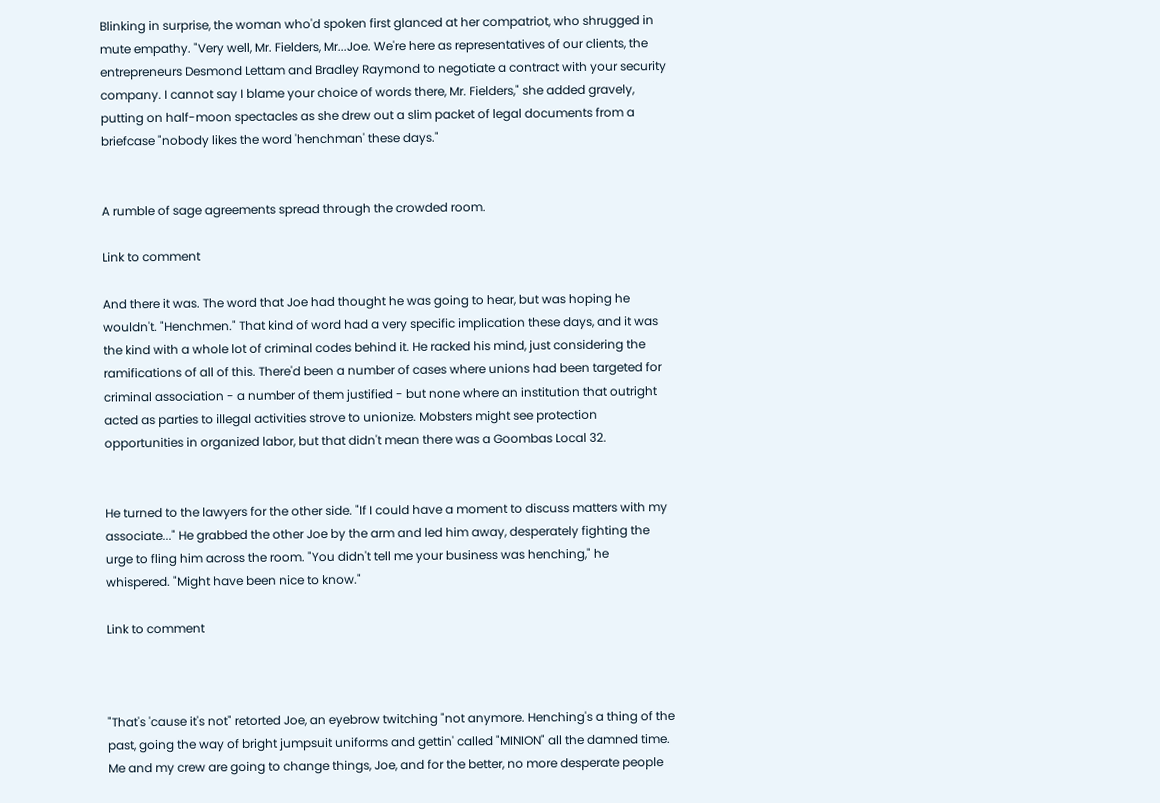Blinking in surprise, the woman who'd spoken first glanced at her compatriot, who shrugged in mute empathy. "Very well, Mr. Fielders, Mr...Joe. We're here as representatives of our clients, the entrepreneurs Desmond Lettam and Bradley Raymond to negotiate a contract with your security company. I cannot say I blame your choice of words there, Mr. Fielders," she added gravely, putting on half-moon spectacles as she drew out a slim packet of legal documents from a briefcase "nobody likes the word 'henchman' these days."


A rumble of sage agreements spread through the crowded room.

Link to comment

And there it was. The word that Joe had thought he was going to hear, but was hoping he wouldn't. "Henchmen." That kind of word had a very specific implication these days, and it was the kind with a whole lot of criminal codes behind it. He racked his mind, just considering the ramifications of all of this. There'd been a number of cases where unions had been targeted for criminal association - a number of them justified - but none where an institution that outright acted as parties to illegal activities strove to unionize. Mobsters might see protection opportunities in organized labor, but that didn't mean there was a Goombas Local 32.


He turned to the lawyers for the other side. "If I could have a moment to discuss matters with my associate..." He grabbed the other Joe by the arm and led him away, desperately fighting the urge to fling him across the room. "You didn't tell me your business was henching," he whispered. "Might have been nice to know."

Link to comment



"That's 'cause it's not" retorted Joe, an eyebrow twitching "not anymore. Henching's a thing of the past, going the way of bright jumpsuit uniforms and gettin' called "MINION" all the damned time. Me and my crew are going to change things, Joe, and for the better, no more desperate people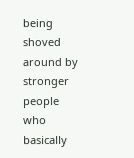being shoved around by stronger people who basically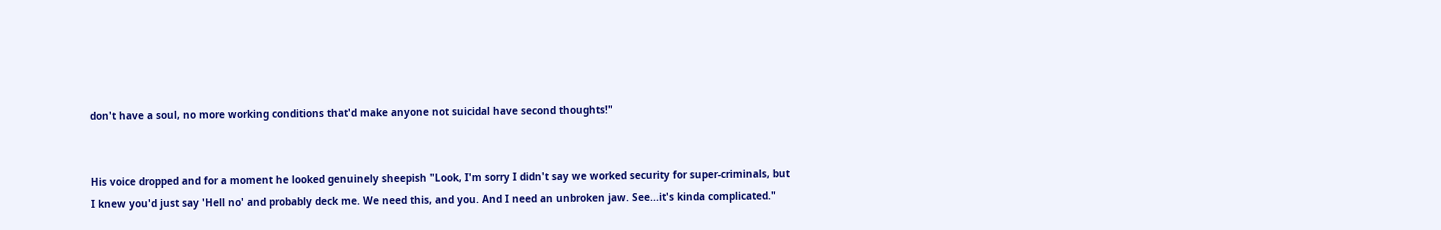don't have a soul, no more working conditions that'd make anyone not suicidal have second thoughts!"


His voice dropped and for a moment he looked genuinely sheepish "Look, I'm sorry I didn't say we worked security for super-criminals, but I knew you'd just say 'Hell no' and probably deck me. We need this, and you. And I need an unbroken jaw. See...it's kinda complicated."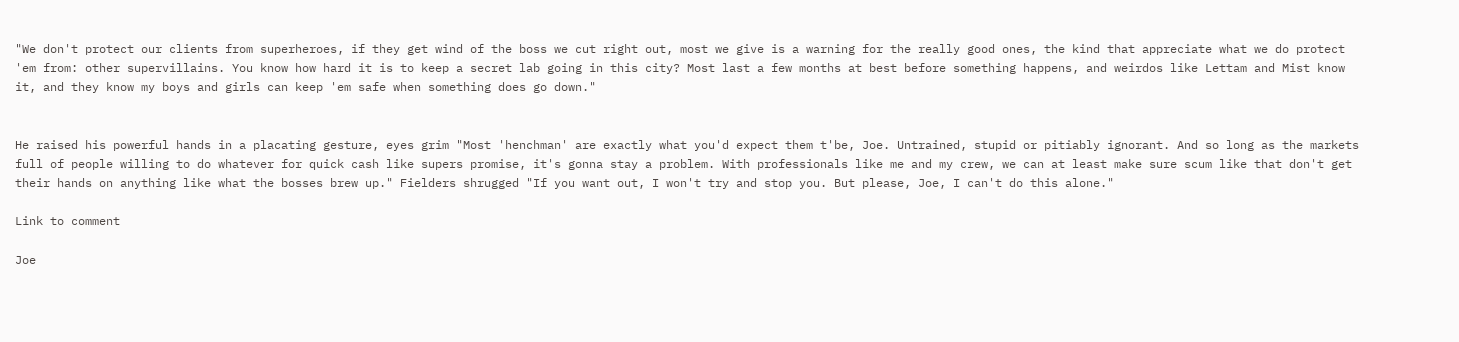"We don't protect our clients from superheroes, if they get wind of the boss we cut right out, most we give is a warning for the really good ones, the kind that appreciate what we do protect 'em from: other supervillains. You know how hard it is to keep a secret lab going in this city? Most last a few months at best before something happens, and weirdos like Lettam and Mist know it, and they know my boys and girls can keep 'em safe when something does go down."


He raised his powerful hands in a placating gesture, eyes grim "Most 'henchman' are exactly what you'd expect them t'be, Joe. Untrained, stupid or pitiably ignorant. And so long as the markets full of people willing to do whatever for quick cash like supers promise, it's gonna stay a problem. With professionals like me and my crew, we can at least make sure scum like that don't get their hands on anything like what the bosses brew up." Fielders shrugged "If you want out, I won't try and stop you. But please, Joe, I can't do this alone."

Link to comment

Joe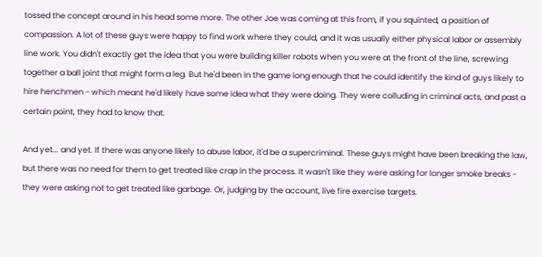tossed the concept around in his head some more. The other Joe was coming at this from, if you squinted, a position of compassion. A lot of these guys were happy to find work where they could, and it was usually either physical labor or assembly line work. You didn't exactly get the idea that you were building killer robots when you were at the front of the line, screwing together a ball joint that might form a leg. But he'd been in the game long enough that he could identify the kind of guys likely to hire henchmen - which meant he'd likely have some idea what they were doing. They were colluding in criminal acts, and past a certain point, they had to know that.

And yet... and yet. If there was anyone likely to abuse labor, it'd be a supercriminal. These guys might have been breaking the law, but there was no need for them to get treated like crap in the process. It wasn't like they were asking for longer smoke breaks - they were asking not to get treated like garbage. Or, judging by the account, live fire exercise targets.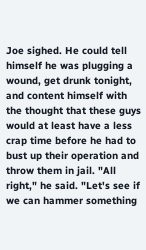Joe sighed. He could tell himself he was plugging a wound, get drunk tonight, and content himself with the thought that these guys would at least have a less crap time before he had to bust up their operation and throw them in jail. "All right," he said. "Let's see if we can hammer something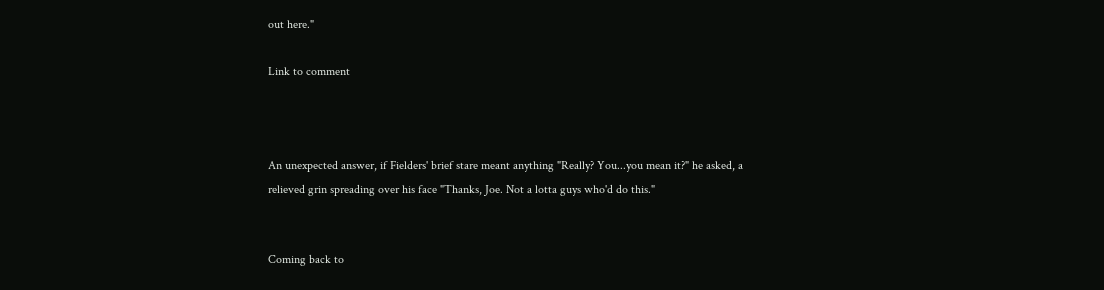out here."

Link to comment



An unexpected answer, if Fielders' brief stare meant anything "Really? You...you mean it?" he asked, a relieved grin spreading over his face "Thanks, Joe. Not a lotta guys who'd do this."


Coming back to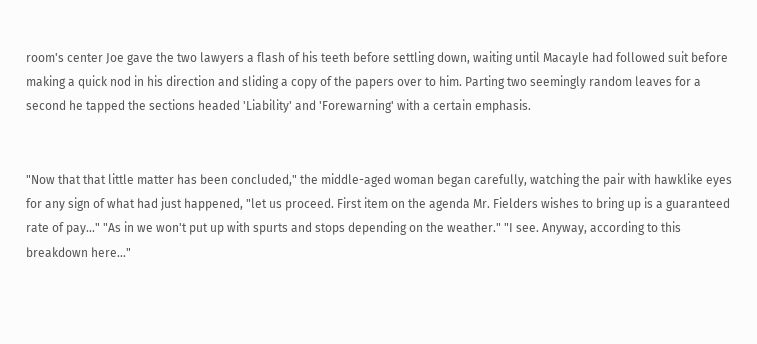room's center Joe gave the two lawyers a flash of his teeth before settling down, waiting until Macayle had followed suit before making a quick nod in his direction and sliding a copy of the papers over to him. Parting two seemingly random leaves for a second he tapped the sections headed 'Liability' and 'Forewarning' with a certain emphasis.


"Now that that little matter has been concluded," the middle-aged woman began carefully, watching the pair with hawklike eyes for any sign of what had just happened, "let us proceed. First item on the agenda Mr. Fielders wishes to bring up is a guaranteed rate of pay..." "As in we won't put up with spurts and stops depending on the weather." "I see. Anyway, according to this breakdown here..."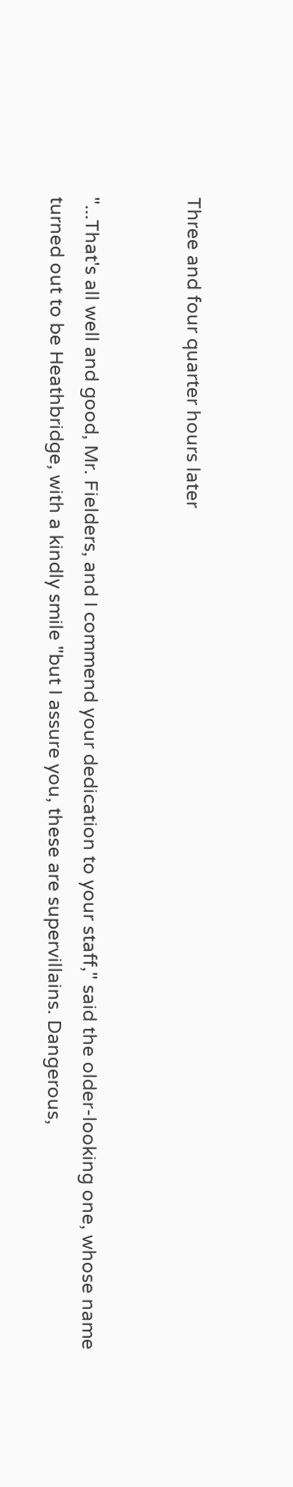Three and four quarter hours later


"...That's all well and good, Mr. Fielders, and I commend your dedication to your staff," said the older-looking one, whose name turned out to be Heathbridge, with a kindly smile "but I assure you, these are supervillains. Dangerous,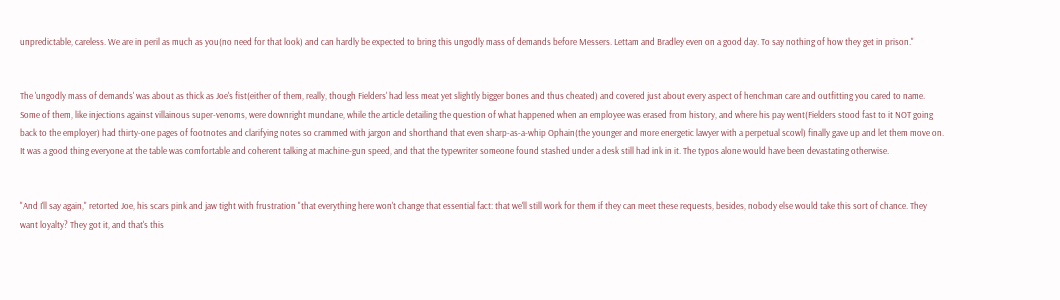unpredictable, careless. We are in peril as much as you(no need for that look) and can hardly be expected to bring this ungodly mass of demands before Messers. Lettam and Bradley even on a good day. To say nothing of how they get in prison."


The 'ungodly mass of demands' was about as thick as Joe's fist(either of them, really, though Fielders' had less meat yet slightly bigger bones and thus cheated) and covered just about every aspect of henchman care and outfitting you cared to name. Some of them, like injections against villainous super-venoms, were downright mundane, while the article detailing the question of what happened when an employee was erased from history, and where his pay went(Fielders stood fast to it NOT going back to the employer) had thirty-one pages of footnotes and clarifying notes so crammed with jargon and shorthand that even sharp-as-a-whip Ophain(the younger and more energetic lawyer with a perpetual scowl) finally gave up and let them move on. It was a good thing everyone at the table was comfortable and coherent talking at machine-gun speed, and that the typewriter someone found stashed under a desk still had ink in it. The typos alone would have been devastating otherwise.


"And I'll say again," retorted Joe, his scars pink and jaw tight with frustration "that everything here won't change that essential fact: that we'll still work for them if they can meet these requests, besides, nobody else would take this sort of chance. They want loyalty? They got it, and that's this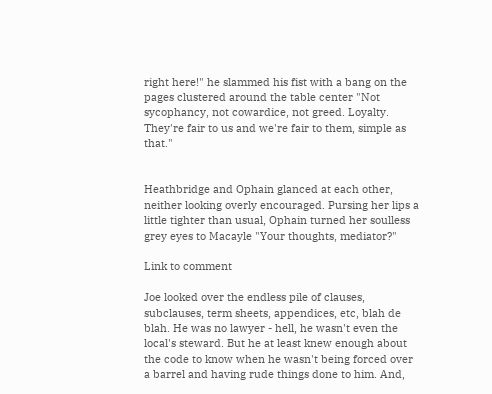right here!" he slammed his fist with a bang on the pages clustered around the table center "Not sycophancy, not cowardice, not greed. Loyalty. They're fair to us and we're fair to them, simple as that."


Heathbridge and Ophain glanced at each other, neither looking overly encouraged. Pursing her lips a little tighter than usual, Ophain turned her soulless grey eyes to Macayle "Your thoughts, mediator?"

Link to comment

Joe looked over the endless pile of clauses, subclauses, term sheets, appendices, etc, blah de blah. He was no lawyer - hell, he wasn't even the local's steward. But he at least knew enough about the code to know when he wasn't being forced over a barrel and having rude things done to him. And,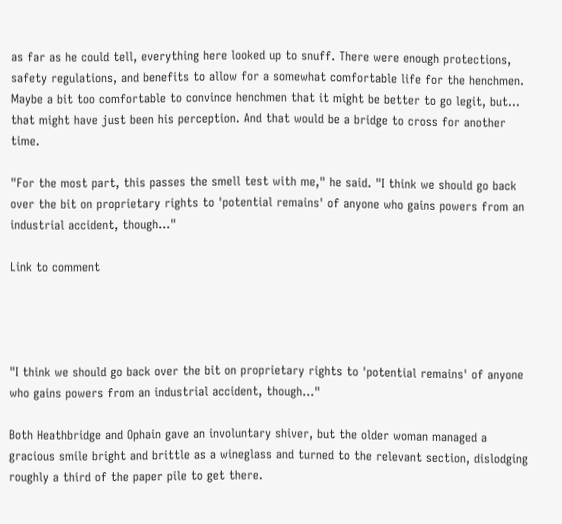as far as he could tell, everything here looked up to snuff. There were enough protections, safety regulations, and benefits to allow for a somewhat comfortable life for the henchmen. Maybe a bit too comfortable to convince henchmen that it might be better to go legit, but... that might have just been his perception. And that would be a bridge to cross for another time.

"For the most part, this passes the smell test with me," he said. "I think we should go back over the bit on proprietary rights to 'potential remains' of anyone who gains powers from an industrial accident, though..."

Link to comment




"I think we should go back over the bit on proprietary rights to 'potential remains' of anyone who gains powers from an industrial accident, though..."

Both Heathbridge and Ophain gave an involuntary shiver, but the older woman managed a gracious smile bright and brittle as a wineglass and turned to the relevant section, dislodging roughly a third of the paper pile to get there.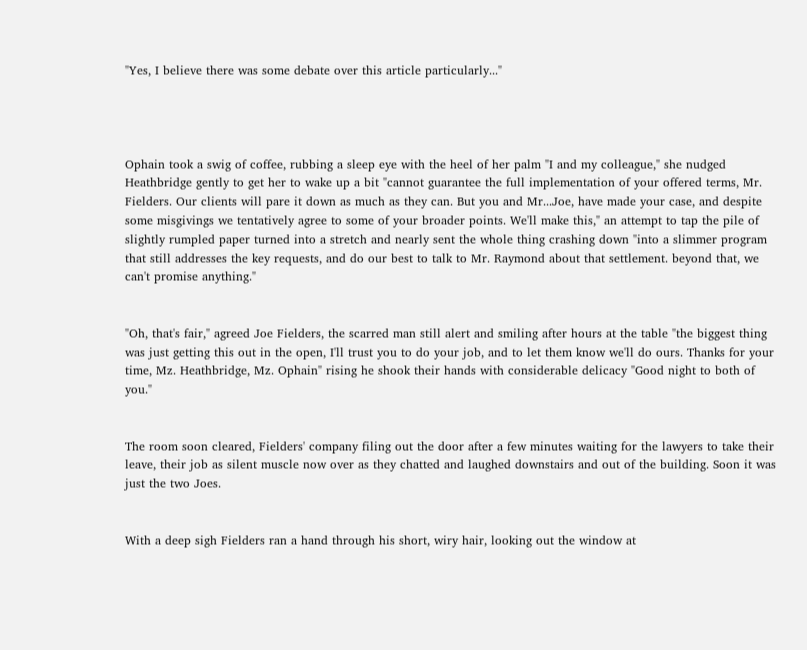"Yes, I believe there was some debate over this article particularly..."




Ophain took a swig of coffee, rubbing a sleep eye with the heel of her palm "I and my colleague," she nudged Heathbridge gently to get her to wake up a bit "cannot guarantee the full implementation of your offered terms, Mr. Fielders. Our clients will pare it down as much as they can. But you and Mr...Joe, have made your case, and despite some misgivings we tentatively agree to some of your broader points. We'll make this," an attempt to tap the pile of slightly rumpled paper turned into a stretch and nearly sent the whole thing crashing down "into a slimmer program that still addresses the key requests, and do our best to talk to Mr. Raymond about that settlement. beyond that, we can't promise anything."


"Oh, that's fair," agreed Joe Fielders, the scarred man still alert and smiling after hours at the table "the biggest thing was just getting this out in the open, I'll trust you to do your job, and to let them know we'll do ours. Thanks for your time, Mz. Heathbridge, Mz. Ophain" rising he shook their hands with considerable delicacy "Good night to both of you."


The room soon cleared, Fielders' company filing out the door after a few minutes waiting for the lawyers to take their leave, their job as silent muscle now over as they chatted and laughed downstairs and out of the building. Soon it was just the two Joes.


With a deep sigh Fielders ran a hand through his short, wiry hair, looking out the window at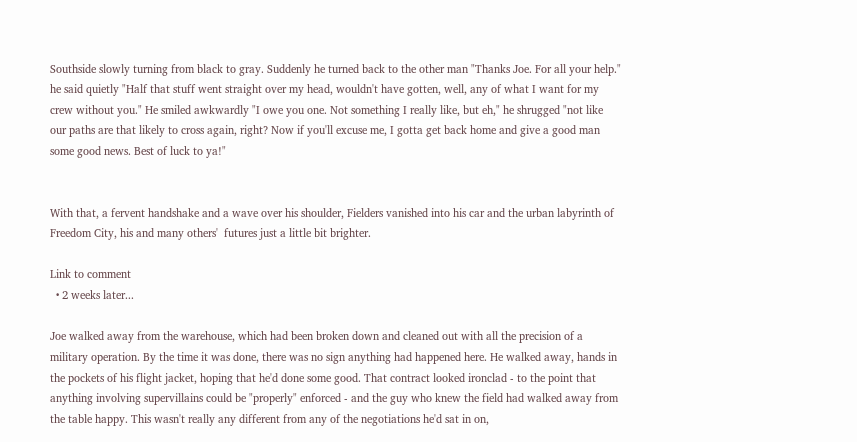Southside slowly turning from black to gray. Suddenly he turned back to the other man "Thanks Joe. For all your help." he said quietly "Half that stuff went straight over my head, wouldn't have gotten, well, any of what I want for my crew without you." He smiled awkwardly "I owe you one. Not something I really like, but eh," he shrugged "not like our paths are that likely to cross again, right? Now if you'll excuse me, I gotta get back home and give a good man some good news. Best of luck to ya!"


With that, a fervent handshake and a wave over his shoulder, Fielders vanished into his car and the urban labyrinth of Freedom City, his and many others'  futures just a little bit brighter.

Link to comment
  • 2 weeks later...

Joe walked away from the warehouse, which had been broken down and cleaned out with all the precision of a military operation. By the time it was done, there was no sign anything had happened here. He walked away, hands in the pockets of his flight jacket, hoping that he'd done some good. That contract looked ironclad - to the point that anything involving supervillains could be "properly" enforced - and the guy who knew the field had walked away from the table happy. This wasn't really any different from any of the negotiations he'd sat in on,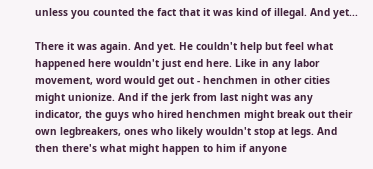unless you counted the fact that it was kind of illegal. And yet...

There it was again. And yet. He couldn't help but feel what happened here wouldn't just end here. Like in any labor movement, word would get out - henchmen in other cities might unionize. And if the jerk from last night was any indicator, the guys who hired henchmen might break out their own legbreakers, ones who likely wouldn't stop at legs. And then there's what might happen to him if anyone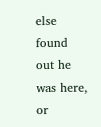else found out he was here, or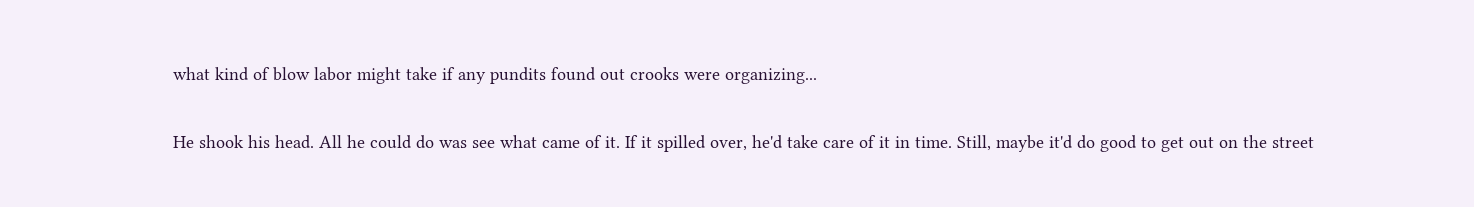what kind of blow labor might take if any pundits found out crooks were organizing...

He shook his head. All he could do was see what came of it. If it spilled over, he'd take care of it in time. Still, maybe it'd do good to get out on the street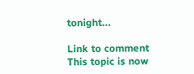tonight...

Link to comment
This topic is now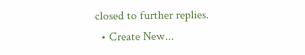closed to further replies.
  • Create New...